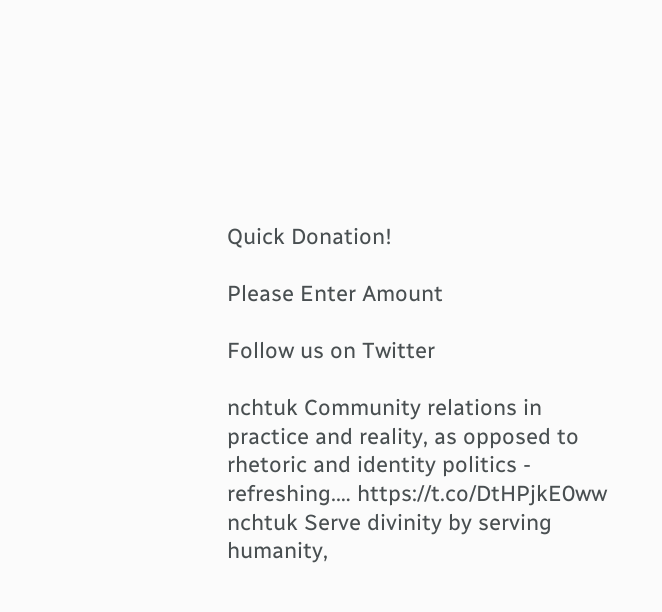Quick Donation!

Please Enter Amount

Follow us on Twitter

nchtuk Community relations in practice and reality, as opposed to rhetoric and identity politics - refreshing.… https://t.co/DtHPjkE0ww
nchtuk Serve divinity by serving humanity,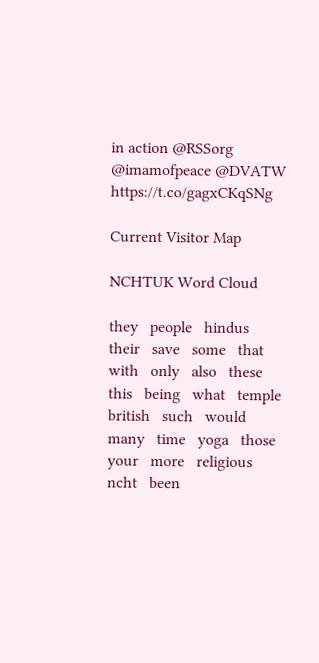in action @RSSorg @imamofpeace @DVATW https://t.co/gagxCKqSNg

Current Visitor Map

NCHTUK Word Cloud

they   people   hindus   their   save   some   that   with   only   also   these   this   being   what   temple   british   such   would   many   time   yoga   those   your   more   religious   ncht   been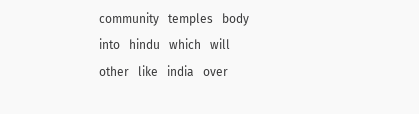community   temples   body   into   hindu   which   will   other   like   india   over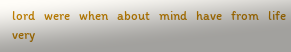lord   were   when   about   mind   have   from   life   very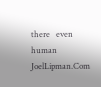there   even   human   JoelLipman.Com